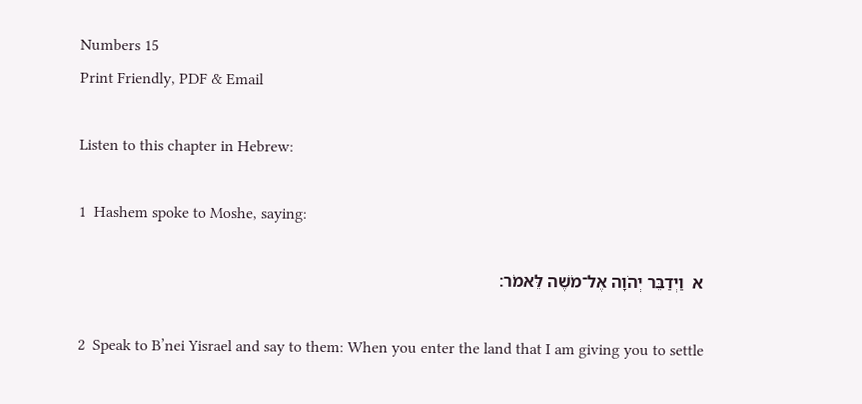Numbers 15
Print Friendly, PDF & Email

Listen to this chapter in Hebrew:

1  Hashem spoke to Moshe, saying:

א  וַיְדַבֵּר יְהֹוָה אֶל־מֹשֶׁה לֵּאמֹר׃

2  Speak to B’nei Yisrael and say to them: When you enter the land that I am giving you to settle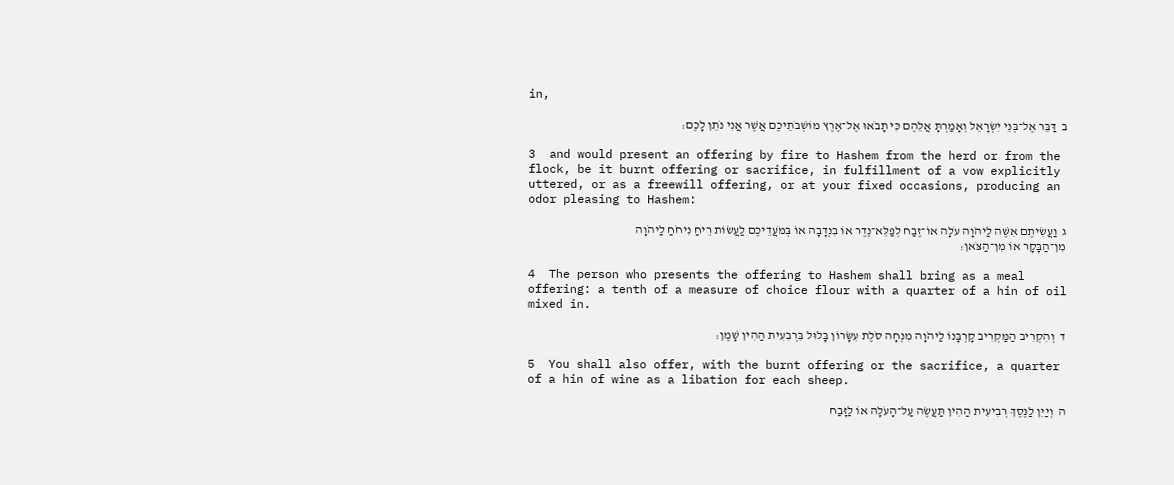in,

ב  דַּבֵּר אֶל־בְּנֵי יִשְׂרָאֵל וְאָמַרְתָּ אֲלֵהֶם כִּי תָבֹאוּ אֶל־אֶרֶץ מוֹשְׁבֹתֵיכֶם אֲשֶׁר אֲנִי נֹתֵן לָכֶם׃

3  and would present an offering by fire to Hashem from the herd or from the flock, be it burnt offering or sacrifice, in fulfillment of a vow explicitly uttered, or as a freewill offering, or at your fixed occasions, producing an odor pleasing to Hashem:

ג  וַעֲשִׂיתֶם אִשֶּׁה לַיהֹוָה עֹלָה אוֹ־זֶבַח לְפַלֵּא־נֶדֶר אוֹ בִנְדָבָה אוֹ בְּמֹעֲדֵיכֶם לַעֲשׂוֹת רֵיחַ נִיחֹחַ לַיהֹוָה מִן־הַבָּקָר אוֹ מִן־הַצֹּאן׃

4  The person who presents the offering to Hashem shall bring as a meal offering: a tenth of a measure of choice flour with a quarter of a hin of oil mixed in.

ד  וְהִקְרִיב הַמַּקְרִיב קָרְבָּנוֹ לַיהֹוָה מִנְחָה סֹלֶת עִשָּׂרוֹן בָּלוּל בִּרְבִעִית הַהִין שָׁמֶן׃

5  You shall also offer, with the burnt offering or the sacrifice, a quarter of a hin of wine as a libation for each sheep.

ה  וְיַיִן לַנֶּסֶךְ רְבִיעִית הַהִין תַּעֲשֶׂה עַל־הָעֹלָה אוֹ לַזָּבַח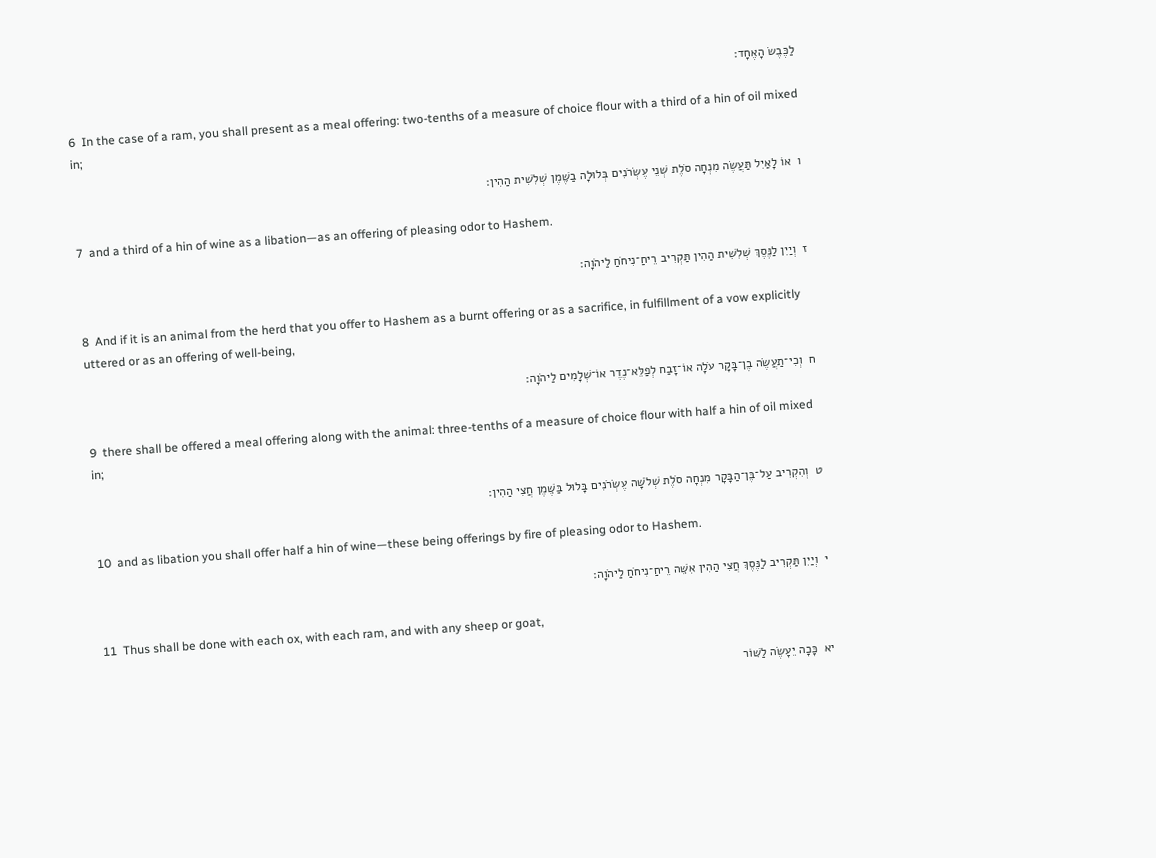לַכֶּבֶשׂ הָאֶחָד׃

6  In the case of a ram, you shall present as a meal offering: two-tenths of a measure of choice flour with a third of a hin of oil mixed in;

ו  אוֹ לָאַיִל תַּעֲשֶׂה מִנְחָה סֹלֶת שְׁנֵי עֶשְׂרֹנִים בְּלוּלָה בַשֶּׁמֶן שְׁלִשִׁית הַהִין׃

7  and a third of a hin of wine as a libation—as an offering of pleasing odor to Hashem.

ז  וְיַיִן לַנֶּסֶךְ שְׁלִשִׁית הַהִין תַּקְרִיב רֵיחַ־נִיחֹחַ לַיהֹוָה׃

8  And if it is an animal from the herd that you offer to Hashem as a burnt offering or as a sacrifice, in fulfillment of a vow explicitly uttered or as an offering of well-being,

ח  וְכִי־תַעֲשֶׂה בֶן־בָּקָר עֹלָה אוֹ־זָבַח לְפַלֵּא־נֶדֶר אוֹ־שְׁלָמִים לַיהֹוָה׃

9  there shall be offered a meal offering along with the animal: three-tenths of a measure of choice flour with half a hin of oil mixed in;

ט  וְהִקְרִיב עַל־בֶּן־הַבָּקָר מִנְחָה סֹלֶת שְׁלֹשָׁה עֶשְׂרֹנִים בָּלוּל בַּשֶּׁמֶן חֲצִי הַהִין׃

10  and as libation you shall offer half a hin of wine—these being offerings by fire of pleasing odor to Hashem.

י  וְיַיִן תַּקְרִיב לַנֶּסֶךְ חֲצִי הַהִין אִשֵּׁה רֵיחַ־נִיחֹחַ לַיהֹוָה׃

11  Thus shall be done with each ox, with each ram, and with any sheep or goat,

יא  כָּכָה יֵעָשֶׂה לַשּׁוֹר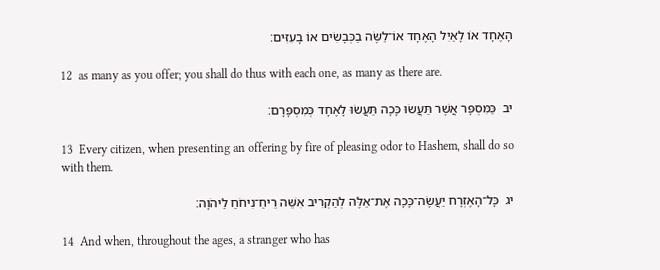הָאֶחָד אוֹ לָאַיִל הָאֶחָד אוֹ־לַשֶּׂה בַכְּבָשִׂים אוֹ בָעִזִּים׃

12  as many as you offer; you shall do thus with each one, as many as there are.

יב  כַּמִּסְפָּר אֲשֶׁר תַּעֲשׂוּ כָּכָה תַּעֲשׂוּ לָאֶחָד כְּמִסְפָּרָם׃

13  Every citizen, when presenting an offering by fire of pleasing odor to Hashem, shall do so with them.

יג  כָּל־הָאֶזְרָח יַעֲשֶׂה־כָּכָה אֶת־אֵלֶּה לְהַקְרִיב אִשֵּׁה רֵיחַ־נִיחֹחַ לַיהֹוָה׃

14  And when, throughout the ages, a stranger who has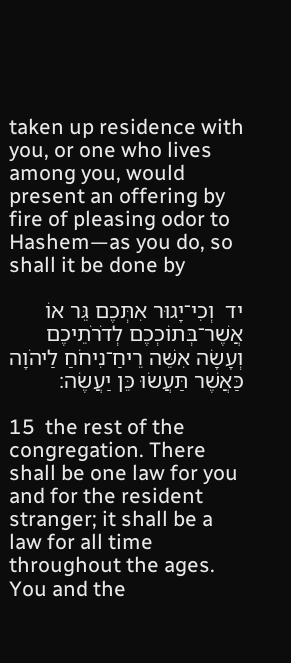taken up residence with you, or one who lives among you, would present an offering by fire of pleasing odor to Hashem—as you do, so shall it be done by

יד  וְכִי־יָגוּר אִתְּכֶם גֵּר אוֹ אֲשֶׁר־בְּתוֹכְכֶם לְדֹרֹתֵיכֶם וְעָשָׂה אִשֵּׁה רֵיחַ־נִיחֹחַ לַיהֹוָה כַּאֲשֶׁר תַּעֲשׂוּ כֵּן יַעֲשֶׂה׃

15  the rest of the congregation. There shall be one law for you and for the resident stranger; it shall be a law for all time throughout the ages. You and the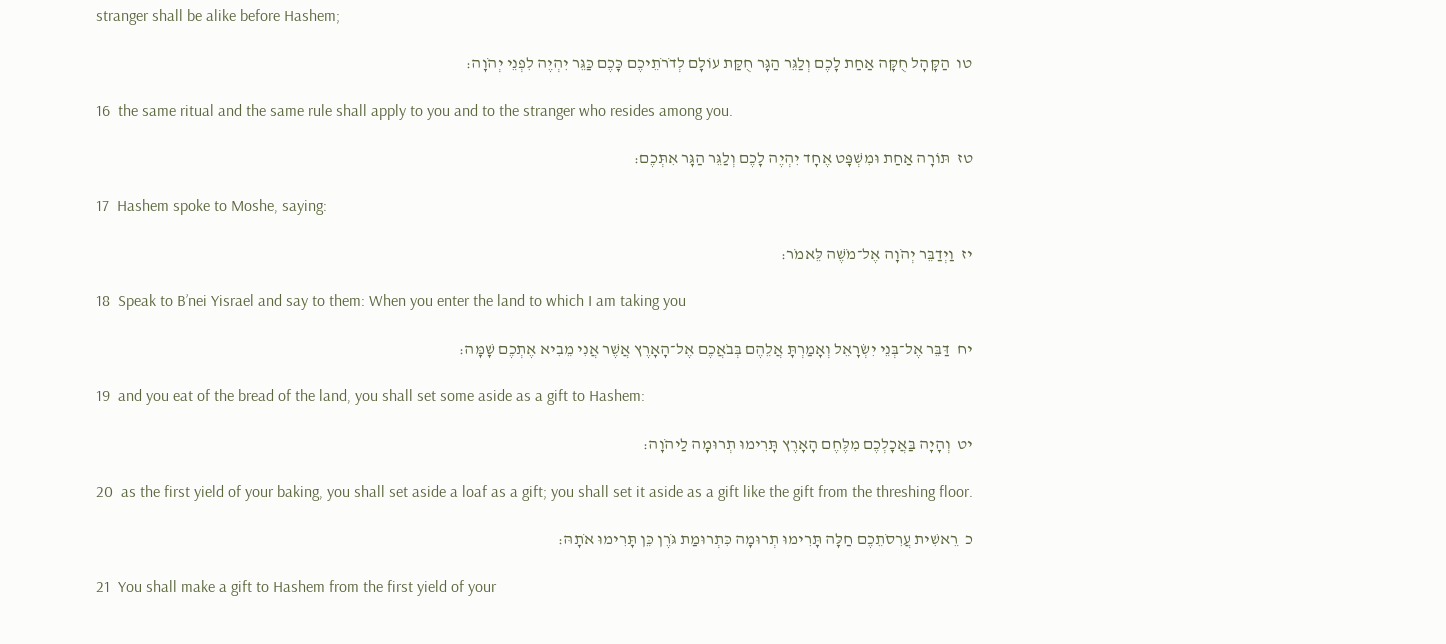stranger shall be alike before Hashem;

טו  הַקָּהָל חֻקָּה אַחַת לָכֶם וְלַגֵּר הַגָּר חֻקַּת עוֹלָם לְדֹרֹתֵיכֶם כָּכֶם כַּגֵּר יִהְיֶה לִפְנֵי יְהֹוָה׃

16  the same ritual and the same rule shall apply to you and to the stranger who resides among you.

טז  תּוֹרָה אַחַת וּמִשְׁפָּט אֶחָד יִהְיֶה לָכֶם וְלַגֵּר הַגָּר אִתְּכֶם׃

17  Hashem spoke to Moshe, saying:

יז  וַיְדַבֵּר יְהֹוָה אֶל־מֹשֶׁה לֵּאמֹר׃

18  Speak to B’nei Yisrael and say to them: When you enter the land to which I am taking you

יח  דַּבֵּר אֶל־בְּנֵי יִשְׂרָאֵל וְאָמַרְתָּ אֲלֵהֶם בְּבֹאֲכֶם אֶל־הָאָרֶץ אֲשֶׁר אֲנִי מֵבִיא אֶתְכֶם שָׁמָּה׃

19  and you eat of the bread of the land, you shall set some aside as a gift to Hashem:

יט  וְהָיָה בַּאֲכָלְכֶם מִלֶּחֶם הָאָרֶץ תָּרִימוּ תְרוּמָה לַיהֹוָה׃

20  as the first yield of your baking, you shall set aside a loaf as a gift; you shall set it aside as a gift like the gift from the threshing floor.

כ  רֵאשִׁית עֲרִסֹתֵכֶם חַלָּה תָּרִימוּ תְרוּמָה כִּתְרוּמַת גֹּרֶן כֵּן תָּרִימוּ אֹתָהּ׃

21  You shall make a gift to Hashem from the first yield of your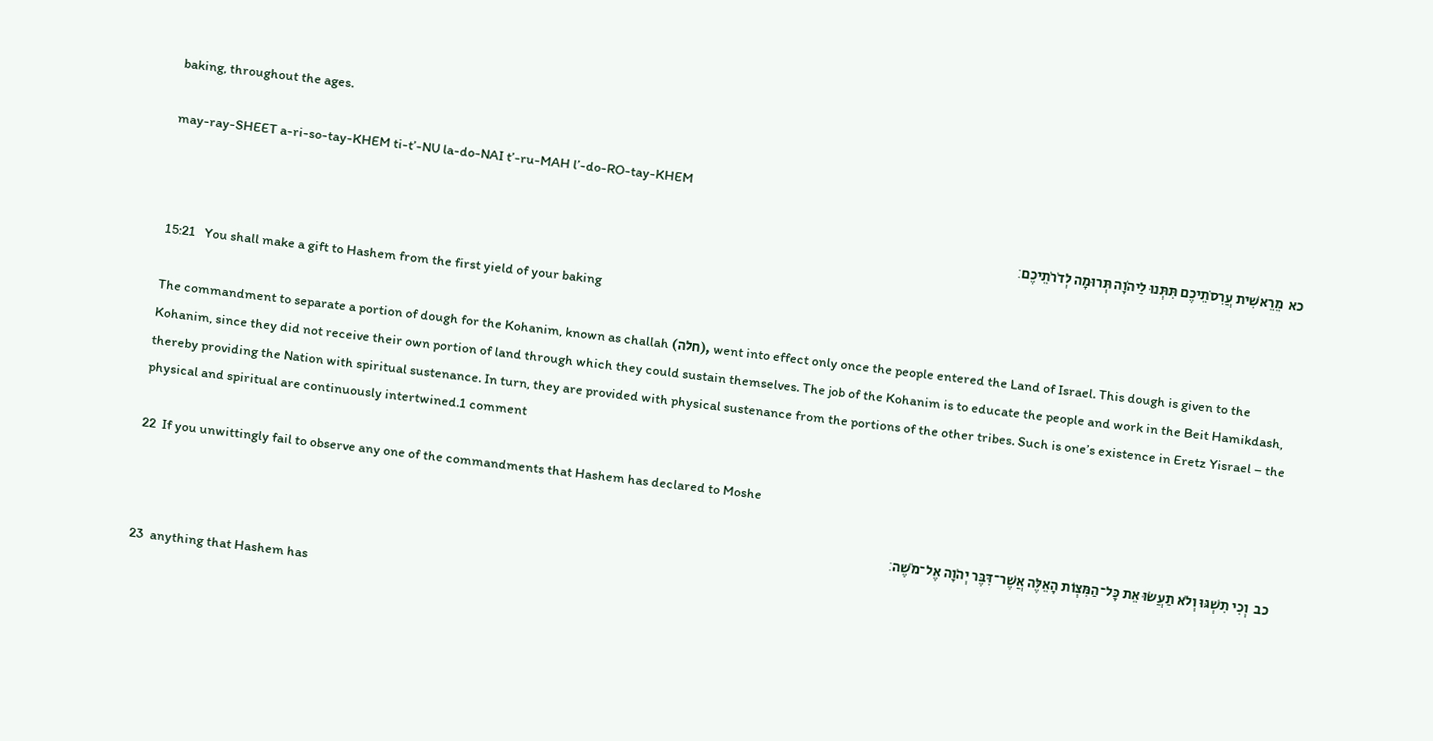baking, throughout the ages.

may-ray-SHEET a-ri-so-tay-KHEM ti-t’-NU la-do-NAI t’-ru-MAH l’-do-RO-tay-KHEM

כא  מֵרֵאשִׁית עֲרִסֹתֵיכֶם תִּתְּנוּ לַיהֹוָה תְּרוּמָה לְדֹרֹתֵיכֶם׃

15:21   You shall make a gift to Hashem from the first yield of your baking

The commandment to separate a portion of dough for the Kohanim, known as challah (חלה), went into effect only once the people entered the Land of Israel. This dough is given to the Kohanim, since they did not receive their own portion of land through which they could sustain themselves. The job of the Kohanim is to educate the people and work in the Beit Hamikdash, thereby providing the Nation with spiritual sustenance. In turn, they are provided with physical sustenance from the portions of the other tribes. Such is one’s existence in Eretz Yisrael – the physical and spiritual are continuously intertwined.1 comment

22  If you unwittingly fail to observe any one of the commandments that Hashem has declared to Moshe

כב  וְכִי תִשְׁגּוּ וְלֹא תַעֲשׂוּ אֵת כָּל־הַמִּצְוׂת הָאֵלֶּה אֲשֶׁר־דִּבֶּר יְהֹוָה אֶל־מֹשֶׁה׃

23  anything that Hashem has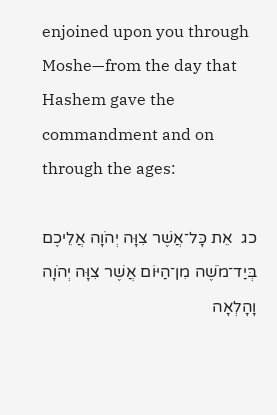enjoined upon you through Moshe—from the day that Hashem gave the commandment and on through the ages:

כג  אֵת כָּל־אֲשֶׁר צִוָּה יְהֹוָה אֲלֵיכֶם בְּיַד־מֹשֶׁה מִן־הַיּוֹם אֲשֶׁר צִוָּה יְהֹוָה וָהָלְאָה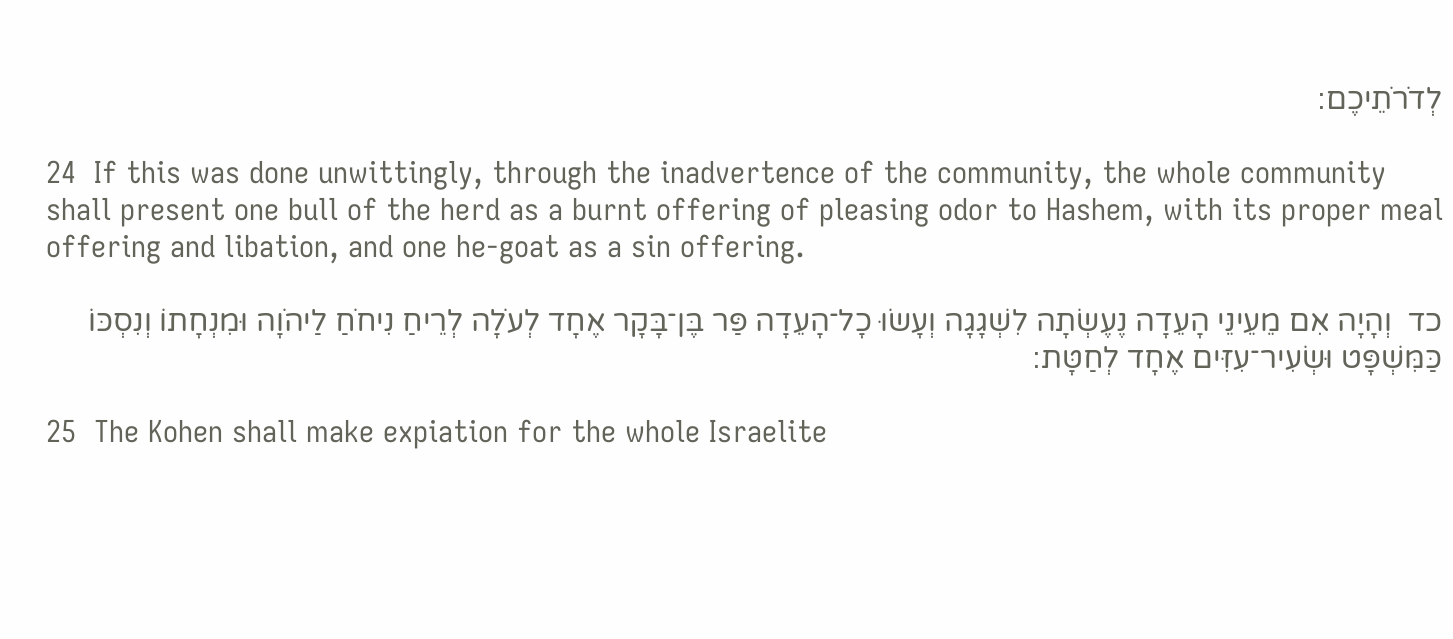לְדֹרֹתֵיכֶם׃

24  If this was done unwittingly, through the inadvertence of the community, the whole community shall present one bull of the herd as a burnt offering of pleasing odor to Hashem, with its proper meal offering and libation, and one he-goat as a sin offering.

כד  וְהָיָה אִם מֵעֵינֵי הָעֵדָה נֶעֶשְׂתָה לִשְׁגָגָה וְעָשׂוּ כָל־הָעֵדָה פַּר בֶּן־בָּקָר אֶחָד לְעֹלָה לְרֵיחַ נִיחֹחַ לַיהֹוָה וּמִנְחָתוֹ וְנִסְכּוֹ כַּמִּשְׁפָּט וּשְׂעִיר־עִזִּים אֶחָד לְחַטָּת׃

25  The Kohen shall make expiation for the whole Israelite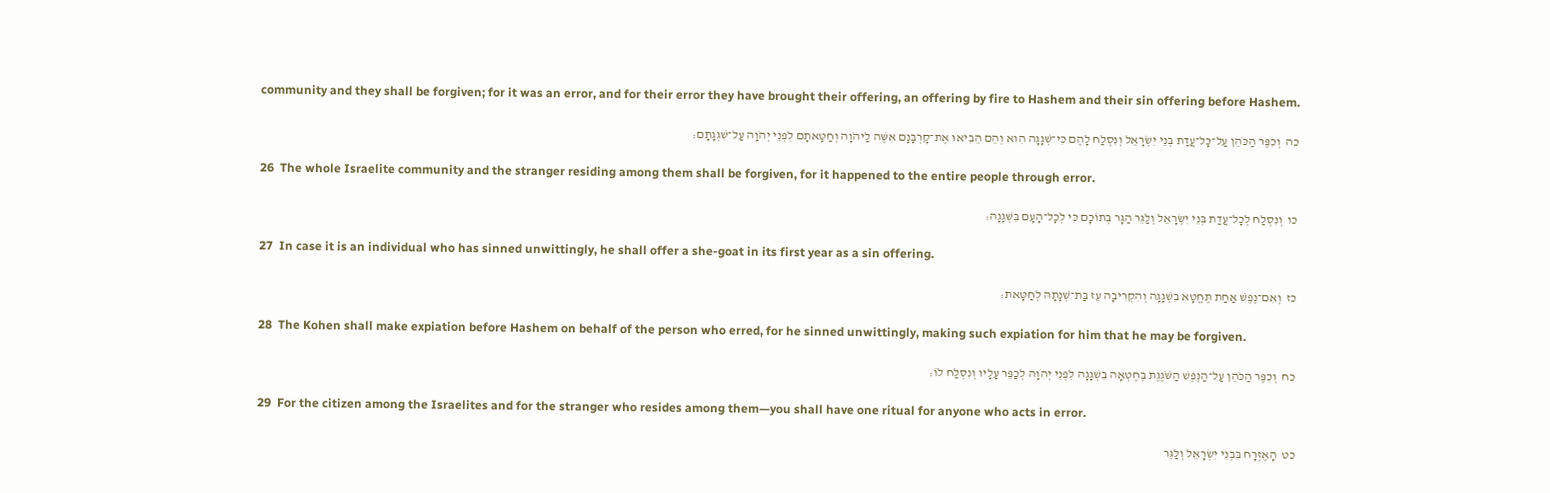community and they shall be forgiven; for it was an error, and for their error they have brought their offering, an offering by fire to Hashem and their sin offering before Hashem.

כה  וְכִפֶּר הַכֹּהֵן עַל־כָּל־עֲדַת בְּנֵי יִשְׂרָאֵל וְנִסְלַח לָהֶם כִּי־שְׁגָגָה הִוא וְהֵם הֵבִיאוּ אֶת־קָרְבָּנָם אִשֶּׁה לַיהֹוָה וְחַטָּאתָם לִפְנֵי יְהֹוָה עַל־שִׁגְגָתָם׃

26  The whole Israelite community and the stranger residing among them shall be forgiven, for it happened to the entire people through error.

כו  וְנִסְלַח לְכָל־עֲדַת בְּנֵי יִשְׂרָאֵל וְלַגֵּר הַגָּר בְּתוֹכָם כִּי לְכָל־הָעָם בִּשְׁגָגָה׃

27  In case it is an individual who has sinned unwittingly, he shall offer a she-goat in its first year as a sin offering.

כז  וְאִם־נֶפֶשׁ אַחַת תֶּחֱטָא בִשְׁגָגָה וְהִקְרִיבָה עֵז בַּת־שְׁנָתָהּ לְחַטָּאת׃

28  The Kohen shall make expiation before Hashem on behalf of the person who erred, for he sinned unwittingly, making such expiation for him that he may be forgiven.

כח  וְכִפֶּר הַכֹּהֵן עַל־הַנֶּפֶשׁ הַשֹּׁגֶגֶת בְּחֶטְאָה בִשְׁגָגָה לִפְנֵי יְהֹוָה לְכַפֵּר עָלָיו וְנִסְלַח לוֹ׃

29  For the citizen among the Israelites and for the stranger who resides among them—you shall have one ritual for anyone who acts in error.

כט  הָאֶזְרָח בִּבְנֵי יִשְׂרָאֵל וְלַגֵּר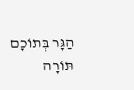הַגָּר בְּתוֹכָם תּוֹרָה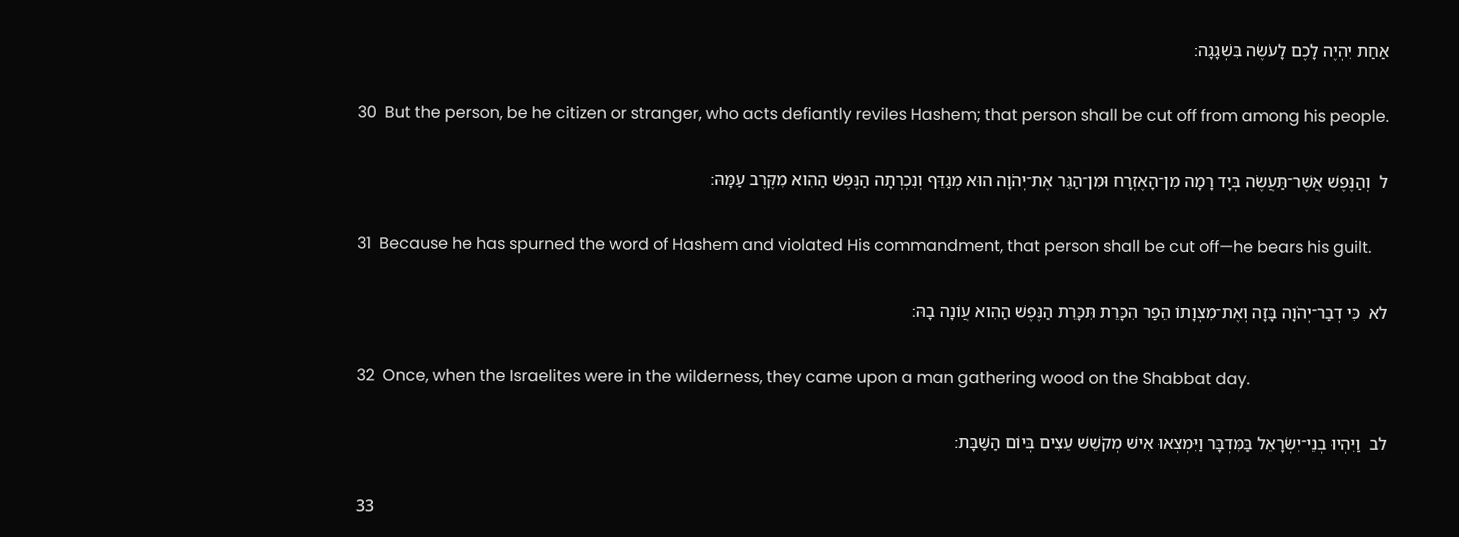אַחַת יִהְיֶה לָכֶם לָעֹשֶׂה בִּשְׁגָגָה׃

30  But the person, be he citizen or stranger, who acts defiantly reviles Hashem; that person shall be cut off from among his people.

ל  וְהַנֶּפֶשׁ אֲשֶׁר־תַּעֲשֶׂה בְּיָד רָמָה מִן־הָאֶזְרָח וּמִן־הַגֵּר אֶת־יְהֹוָה הוּא מְגַדֵּף וְנִכְרְתָה הַנֶּפֶשׁ הַהִוא מִקֶּרֶב עַמָּהּ׃

31  Because he has spurned the word of Hashem and violated His commandment, that person shall be cut off—he bears his guilt.

לא  כִּי דְבַר־יְהֹוָה בָּזָה וְאֶת־מִצְוָתוֹ הֵפַר הִכָּרֵת תִּכָּרֵת הַנֶּפֶשׁ הַהִוא עֲוׂנָה בָהּ׃

32  Once, when the Israelites were in the wilderness, they came upon a man gathering wood on the Shabbat day.

לב  וַיִּהְיוּ בְנֵי־יִשְׂרָאֵל בַּמִּדְבָּר וַיִּמְצְאוּ אִישׁ מְקֹשֵׁשׁ עֵצִים בְּיוֹם הַשַּׁבָּת׃

33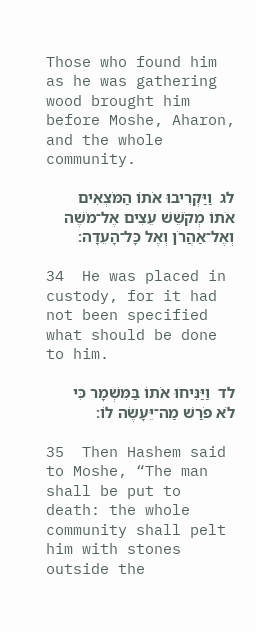Those who found him as he was gathering wood brought him before Moshe, Aharon, and the whole community.

לג  וַיַּקְרִיבוּ אֹתוֹ הַמֹּצְאִים אֹתוֹ מְקֹשֵׁשׁ עֵצִים אֶל־מֹשֶׁה וְאֶל־אַהֲרֹן וְאֶל כָּל־הָעֵדָה׃

34  He was placed in custody, for it had not been specified what should be done to him.

לד  וַיַּנִּיחוּ אֹתוֹ בַּמִּשְׁמָר כִּי לֹא פֹרַשׁ מַה־יֵּעָשֶׂה לוֹ׃

35  Then Hashem said to Moshe, “The man shall be put to death: the whole community shall pelt him with stones outside the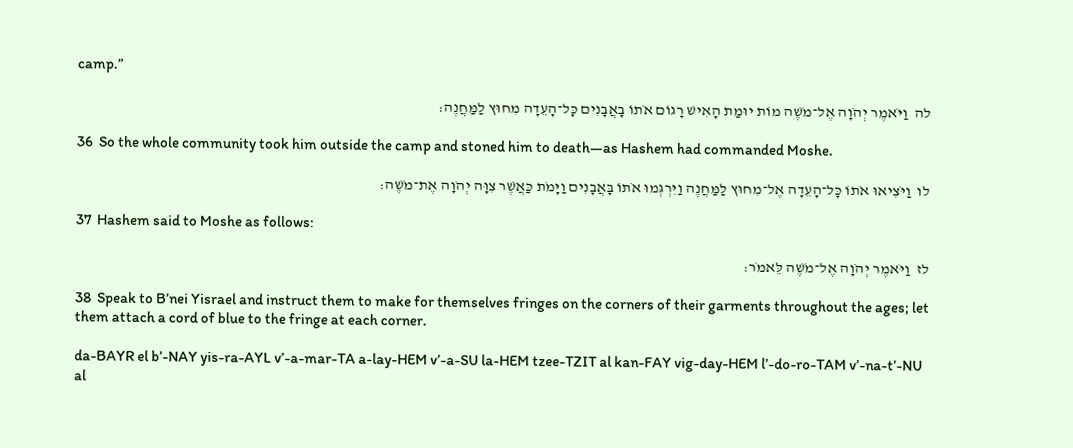camp.”

לה  וַיֹּאמֶר יְהֹוָה אֶל־מֹשֶׁה מוֹת יוּמַת הָאִישׁ רָגוֹם אֹתוֹ בָאֲבָנִים כָּל־הָעֵדָה מִחוּץ לַמַּחֲנֶה׃

36  So the whole community took him outside the camp and stoned him to death—as Hashem had commanded Moshe.

לו  וַיֹּצִיאוּ אֹתוֹ כָּל־הָעֵדָה אֶל־מִחוּץ לַמַּחֲנֶה וַיִּרְגְּמוּ אֹתוֹ בָּאֲבָנִים וַיָּמֹת כַּאֲשֶׁר צִוָּה יְהֹוָה אֶת־מֹשֶׁה׃

37  Hashem said to Moshe as follows:

לז  וַיֹּאמֶר יְהֹוָה אֶל־מֹשֶׁה לֵּאמֹר׃

38  Speak to B’nei Yisrael and instruct them to make for themselves fringes on the corners of their garments throughout the ages; let them attach a cord of blue to the fringe at each corner.

da-BAYR el b’-NAY yis-ra-AYL v’-a-mar-TA a-lay-HEM v’-a-SU la-HEM tzee-TZIT al kan-FAY vig-day-HEM l’-do-ro-TAM v’-na-t’-NU al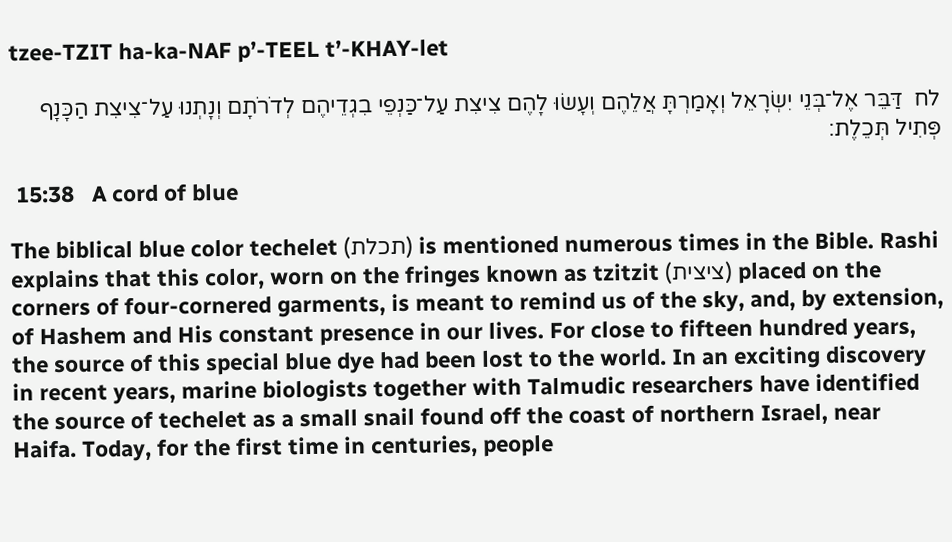tzee-TZIT ha-ka-NAF p’-TEEL t’-KHAY-let

לח  דַּבֵּר אֶל־בְּנֵי יִשְׂרָאֵל וְאָמַרְתָּ אֲלֵהֶם וְעָשׂוּ לָהֶם צִיצִת עַל־כַּנְפֵי בִגְדֵיהֶם לְדֹרֹתָם וְנָתְנוּ עַל־צִיצִת הַכָּנָף פְּתִיל תְּכֵלֶת׃

 15:38   A cord of blue

The biblical blue color techelet (תכלת) is mentioned numerous times in the Bible. Rashi explains that this color, worn on the fringes known as tzitzit (ציצית) placed on the corners of four-cornered garments, is meant to remind us of the sky, and, by extension, of Hashem and His constant presence in our lives. For close to fifteen hundred years, the source of this special blue dye had been lost to the world. In an exciting discovery in recent years, marine biologists together with Talmudic researchers have identified the source of techelet as a small snail found off the coast of northern Israel, near Haifa. Today, for the first time in centuries, people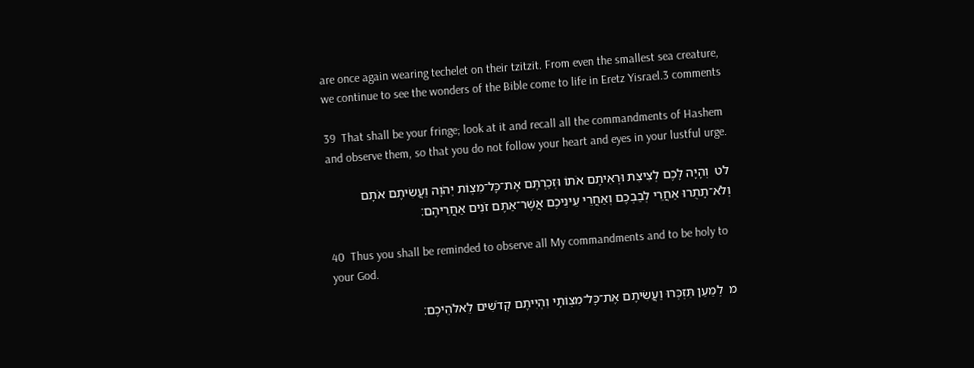are once again wearing techelet on their tzitzit. From even the smallest sea creature, we continue to see the wonders of the Bible come to life in Eretz Yisrael.3 comments

39  That shall be your fringe; look at it and recall all the commandments of Hashem and observe them, so that you do not follow your heart and eyes in your lustful urge.

לט  וְהָיָה לָכֶם לְצִיצִת וּרְאִיתֶם אֹתוֹ וּזְכַרְתֶּם אֶת־כָּל־מִצְוׂת יְהֹוָה וַעֲשִׂיתֶם אֹתָם וְלֹא־תָתֻרוּ אַחֲרֵי לְבַבְכֶם וְאַחֲרֵי עֵינֵיכֶם אֲשֶׁר־אַתֶּם זֹנִים אַחֲרֵיהֶם׃

40  Thus you shall be reminded to observe all My commandments and to be holy to your God.

מ  לְמַעַן תִּזְכְּרוּ וַעֲשִׂיתֶם אֶת־כָּל־מִצְוׂתָי וִהְיִיתֶם קְדֹשִׁים לֵאלֹהֵיכֶם׃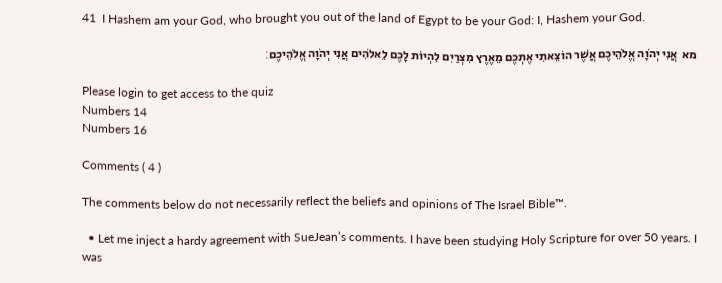41  I Hashem am your God, who brought you out of the land of Egypt to be your God: I, Hashem your God.

מא  אֲנִי יְהֹוָה אֱלֹהֵיכֶם אֲשֶׁר הוֹצֵאתִי אֶתְכֶם מֵאֶרֶץ מִצְרַיִם לִהְיוֹת לָכֶם לֵאלֹהִים אֲנִי יְהֹוָה אֱלֹהֵיכֶם׃

Please login to get access to the quiz
Numbers 14
Numbers 16

Comments ( 4 )

The comments below do not necessarily reflect the beliefs and opinions of The Israel Bible™.

  • Let me inject a hardy agreement with SueJean’s comments. I have been studying Holy Scripture for over 50 years. I was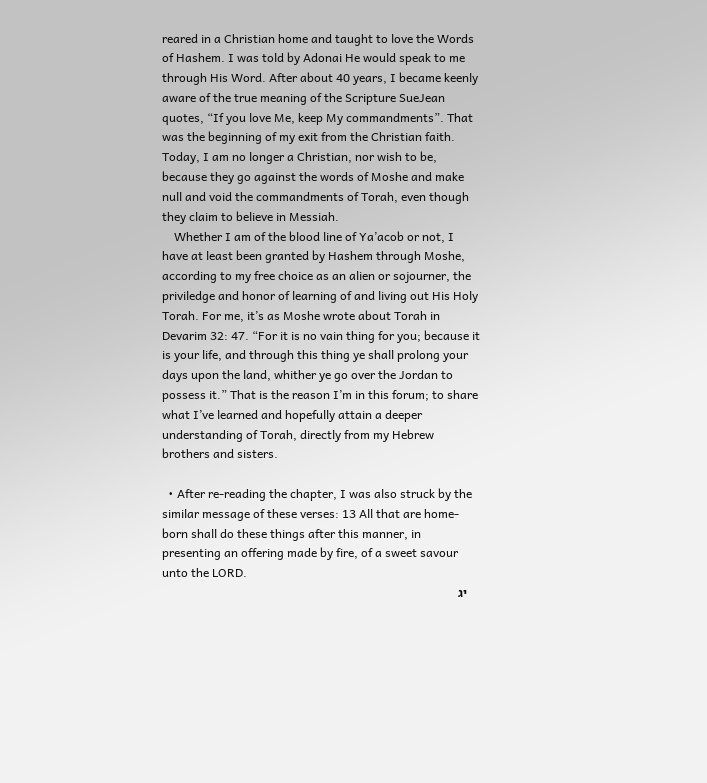reared in a Christian home and taught to love the Words of Hashem. I was told by Adonai He would speak to me through His Word. After about 40 years, I became keenly aware of the true meaning of the Scripture SueJean quotes, “If you love Me, keep My commandments”. That was the beginning of my exit from the Christian faith. Today, I am no longer a Christian, nor wish to be, because they go against the words of Moshe and make null and void the commandments of Torah, even though they claim to believe in Messiah.
    Whether I am of the blood line of Ya’acob or not, I have at least been granted by Hashem through Moshe, according to my free choice as an alien or sojourner, the priviledge and honor of learning of and living out His Holy Torah. For me, it’s as Moshe wrote about Torah in Devarim 32: 47. “For it is no vain thing for you; because it is your life, and through this thing ye shall prolong your days upon the land, whither ye go over the Jordan to possess it.” That is the reason I’m in this forum; to share what I’ve learned and hopefully attain a deeper understanding of Torah, directly from my Hebrew brothers and sisters.

  • After re-reading the chapter, I was also struck by the similar message of these verses: 13 All that are home-born shall do these things after this manner, in presenting an offering made by fire, of a sweet savour unto the LORD.
    יג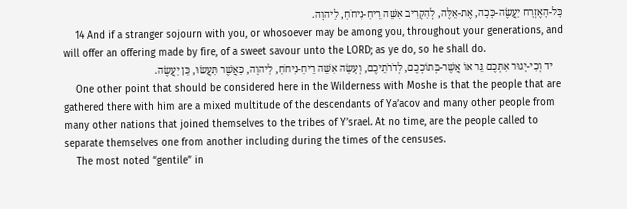כָּל-הָאֶזְרָח יַעֲשֶׂה-כָּכָה, אֶת-אֵלֶּה, לְהַקְרִיב אִשֵּׁה רֵיחַ-נִיחֹחַ, לַיהוָה.
    14 And if a stranger sojourn with you, or whosoever may be among you, throughout your generations, and will offer an offering made by fire, of a sweet savour unto the LORD; as ye do, so he shall do.
    יד וְכִי-יָגוּר אִתְּכֶם גֵּר אוֹ אֲשֶׁר-בְּתוֹכְכֶם, לְדֹרֹתֵיכֶם, וְעָשָׂה אִשֵּׁה רֵיחַ-נִיחֹחַ, לַיהוָה, כַּאֲשֶׁר תַּעֲשׂוּ, כֵּן יַעֲשֶׂה.
    One other point that should be considered here in the Wilderness with Moshe is that the people that are gathered there with him are a mixed multitude of the descendants of Ya’acov and many other people from many other nations that joined themselves to the tribes of Y’srael. At no time, are the people called to separate themselves one from another including during the times of the censuses.
    The most noted “gentile” in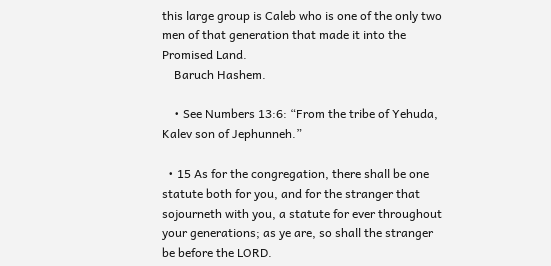this large group is Caleb who is one of the only two men of that generation that made it into the Promised Land.
    Baruch Hashem.

    • See Numbers 13:6: “From the tribe of Yehuda, Kalev son of Jephunneh.”

  • 15 As for the congregation, there shall be one statute both for you, and for the stranger that sojourneth with you, a statute for ever throughout your generations; as ye are, so shall the stranger be before the LORD.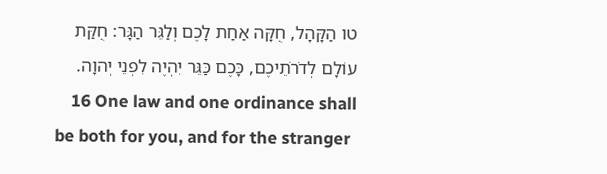טו הַקָּהָל, חֻקָּה אַחַת לָכֶם וְלַגֵּר הַגָּר: חֻקַּת עוֹלָם לְדֹרֹתֵיכֶם, כָּכֶם כַּגֵּר יִהְיֶה לִפְנֵי יְהוָה.
    16 One law and one ordinance shall be both for you, and for the stranger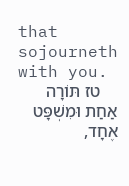that sojourneth with you.
    טז תּוֹרָה אַחַת וּמִשְׁפָּט אֶחָד,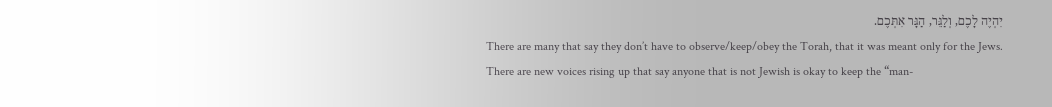יִהְיֶה לָכֶם, וְלַגֵּר, הַגָּר אִתְּכֶם.
    There are many that say they don’t have to observe/keep/obey the Torah, that it was meant only for the Jews.
    There are new voices rising up that say anyone that is not Jewish is okay to keep the “man-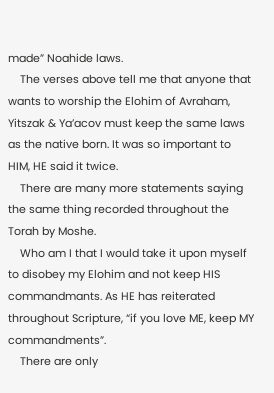made” Noahide laws.
    The verses above tell me that anyone that wants to worship the Elohim of Avraham, Yitszak & Ya’acov must keep the same laws as the native born. It was so important to HIM, HE said it twice.
    There are many more statements saying the same thing recorded throughout the Torah by Moshe.
    Who am I that I would take it upon myself to disobey my Elohim and not keep HIS commandmants. As HE has reiterated throughout Scripture, “if you love ME, keep MY commandments”.
    There are only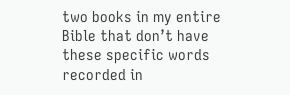two books in my entire Bible that don’t have these specific words recorded in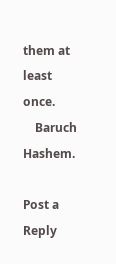them at least once.
    Baruch Hashem.

Post a Reply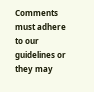Comments must adhere to our guidelines or they may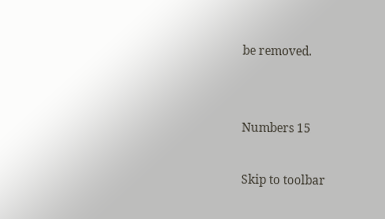be removed.


Numbers 15

Skip to toolbar